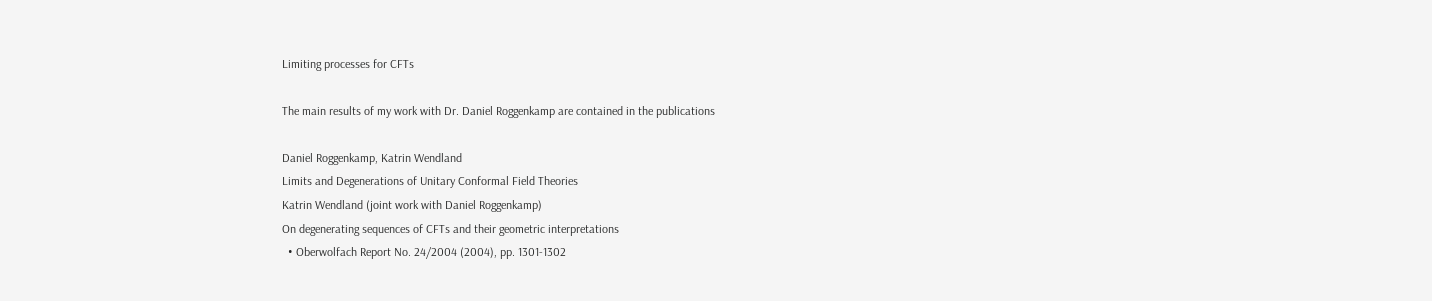Limiting processes for CFTs

The main results of my work with Dr. Daniel Roggenkamp are contained in the publications

Daniel Roggenkamp, Katrin Wendland
Limits and Degenerations of Unitary Conformal Field Theories
Katrin Wendland (joint work with Daniel Roggenkamp)
On degenerating sequences of CFTs and their geometric interpretations
  • Oberwolfach Report No. 24/2004 (2004), pp. 1301-1302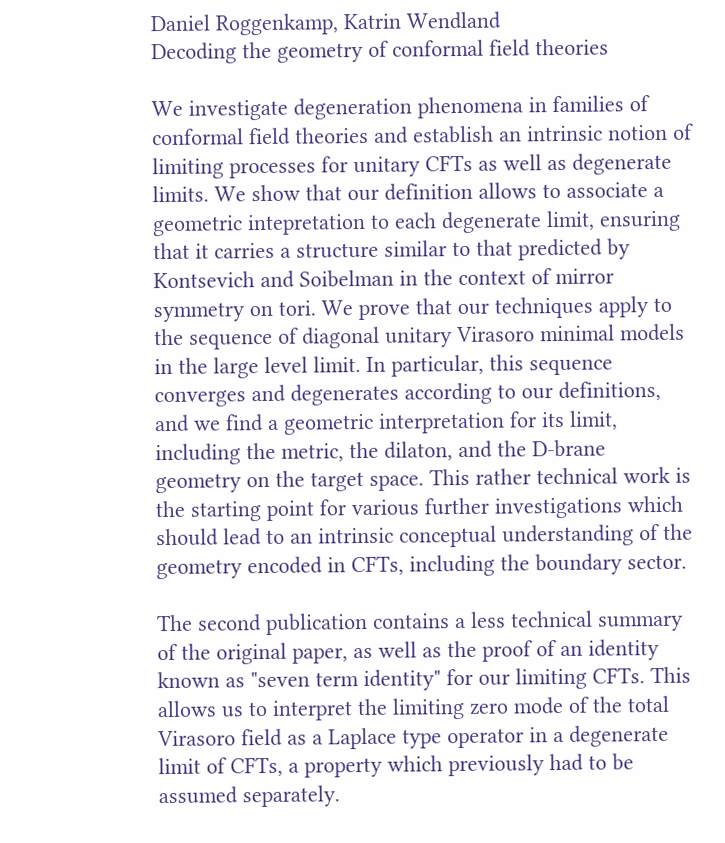Daniel Roggenkamp, Katrin Wendland
Decoding the geometry of conformal field theories

We investigate degeneration phenomena in families of conformal field theories and establish an intrinsic notion of limiting processes for unitary CFTs as well as degenerate limits. We show that our definition allows to associate a geometric intepretation to each degenerate limit, ensuring that it carries a structure similar to that predicted by Kontsevich and Soibelman in the context of mirror symmetry on tori. We prove that our techniques apply to the sequence of diagonal unitary Virasoro minimal models in the large level limit. In particular, this sequence converges and degenerates according to our definitions, and we find a geometric interpretation for its limit, including the metric, the dilaton, and the D-brane geometry on the target space. This rather technical work is the starting point for various further investigations which should lead to an intrinsic conceptual understanding of the geometry encoded in CFTs, including the boundary sector.

The second publication contains a less technical summary of the original paper, as well as the proof of an identity known as "seven term identity" for our limiting CFTs. This allows us to interpret the limiting zero mode of the total Virasoro field as a Laplace type operator in a degenerate limit of CFTs, a property which previously had to be assumed separately.